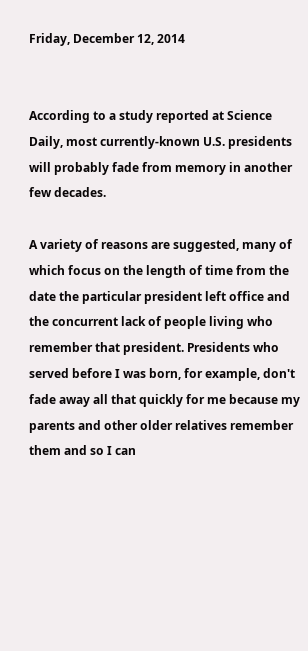Friday, December 12, 2014


According to a study reported at Science Daily, most currently-known U.S. presidents will probably fade from memory in another few decades.

A variety of reasons are suggested, many of which focus on the length of time from the date the particular president left office and the concurrent lack of people living who remember that president. Presidents who served before I was born, for example, don't fade away all that quickly for me because my parents and other older relatives remember them and so I can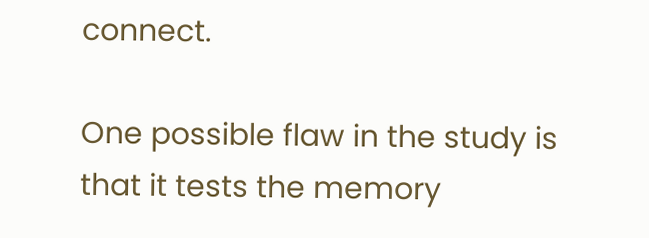connect.

One possible flaw in the study is that it tests the memory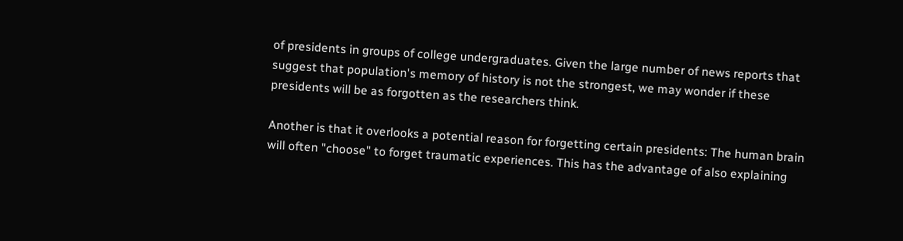of presidents in groups of college undergraduates. Given the large number of news reports that suggest that population's memory of history is not the strongest, we may wonder if these presidents will be as forgotten as the researchers think.

Another is that it overlooks a potential reason for forgetting certain presidents: The human brain will often "choose" to forget traumatic experiences. This has the advantage of also explaining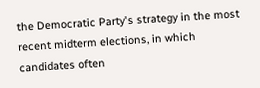the Democratic Party's strategy in the most recent midterm elections, in which candidates often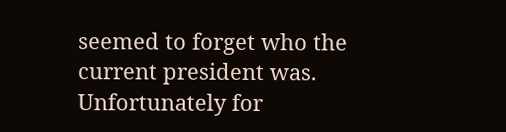seemed to forget who the current president was. Unfortunately for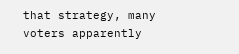that strategy, many voters apparently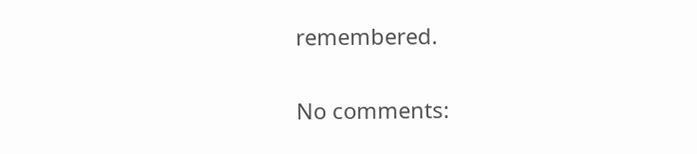remembered.

No comments: